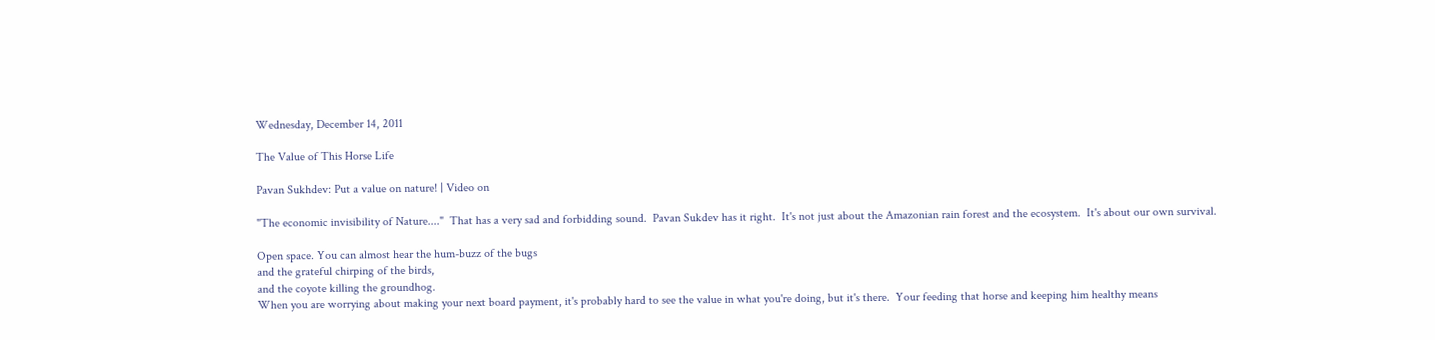Wednesday, December 14, 2011

The Value of This Horse Life

Pavan Sukhdev: Put a value on nature! | Video on

"The economic invisibility of Nature...."  That has a very sad and forbidding sound.  Pavan Sukdev has it right.  It's not just about the Amazonian rain forest and the ecosystem.  It's about our own survival.

Open space. You can almost hear the hum-buzz of the bugs
and the grateful chirping of the birds,
and the coyote killing the groundhog.
When you are worrying about making your next board payment, it's probably hard to see the value in what you're doing, but it's there.  Your feeding that horse and keeping him healthy means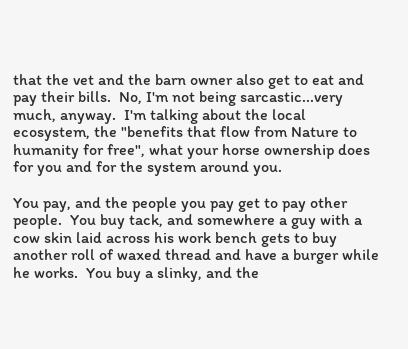that the vet and the barn owner also get to eat and pay their bills.  No, I'm not being sarcastic...very much, anyway.  I'm talking about the local ecosystem, the "benefits that flow from Nature to humanity for free", what your horse ownership does for you and for the system around you.

You pay, and the people you pay get to pay other people.  You buy tack, and somewhere a guy with a cow skin laid across his work bench gets to buy another roll of waxed thread and have a burger while he works.  You buy a slinky, and the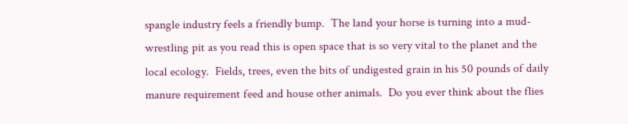spangle industry feels a friendly bump.  The land your horse is turning into a mud-wrestling pit as you read this is open space that is so very vital to the planet and the local ecology.  Fields, trees, even the bits of undigested grain in his 50 pounds of daily manure requirement feed and house other animals.  Do you ever think about the flies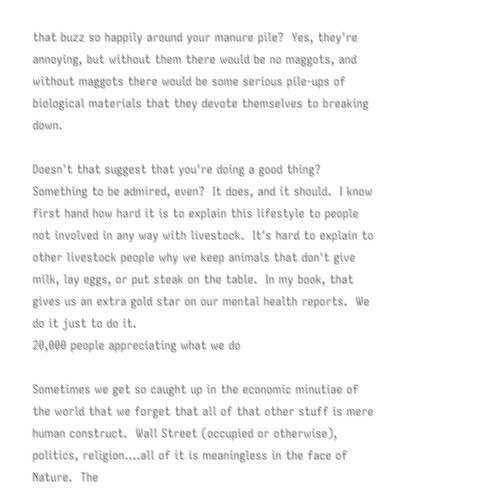that buzz so happily around your manure pile?  Yes, they're annoying, but without them there would be no maggots, and without maggots there would be some serious pile-ups of biological materials that they devote themselves to breaking down.

Doesn't that suggest that you're doing a good thing?   Something to be admired, even?  It does, and it should.  I know first hand how hard it is to explain this lifestyle to people not involved in any way with livestock.  It's hard to explain to other livestock people why we keep animals that don't give milk, lay eggs, or put steak on the table.  In my book, that gives us an extra gold star on our mental health reports.  We do it just to do it.
20,000 people appreciating what we do

Sometimes we get so caught up in the economic minutiae of the world that we forget that all of that other stuff is mere human construct.  Wall Street (occupied or otherwise), politics, religion....all of it is meaningless in the face of Nature.  The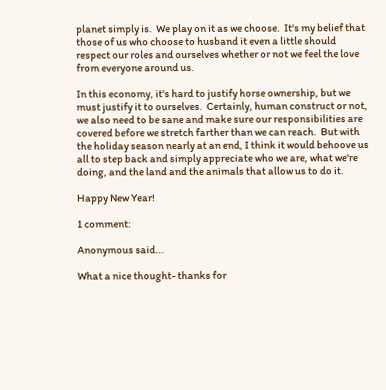planet simply is.  We play on it as we choose.  It's my belief that those of us who choose to husband it even a little should respect our roles and ourselves whether or not we feel the love from everyone around us.

In this economy, it's hard to justify horse ownership, but we must justify it to ourselves.  Certainly, human construct or not, we also need to be sane and make sure our responsibilities are covered before we stretch farther than we can reach.  But with the holiday season nearly at an end, I think it would behoove us all to step back and simply appreciate who we are, what we're doing, and the land and the animals that allow us to do it.

Happy New Year!

1 comment:

Anonymous said...

What a nice thought- thanks for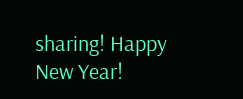sharing! Happy New Year!